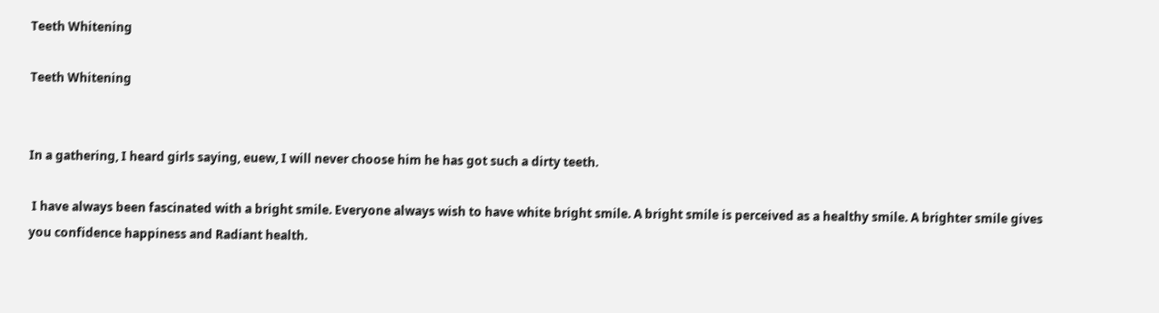Teeth Whitening

Teeth Whitening


In a gathering, I heard girls saying, euew, I will never choose him he has got such a dirty teeth.

 I have always been fascinated with a bright smile. Everyone always wish to have white bright smile. A bright smile is perceived as a healthy smile. A brighter smile gives you confidence happiness and Radiant health.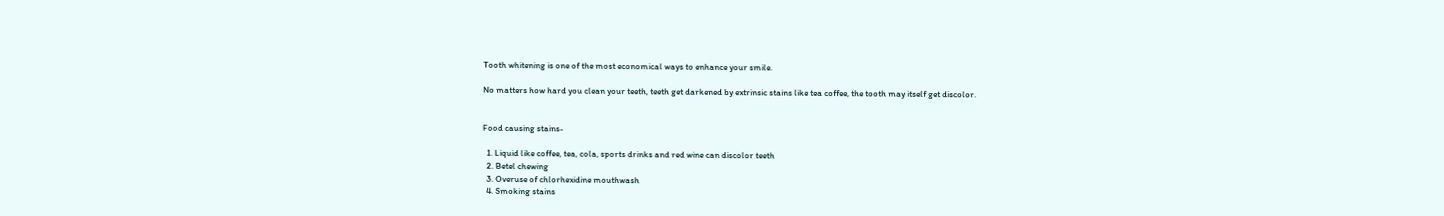Tooth whitening is one of the most economical ways to enhance your smile.

No matters how hard you clean your teeth, teeth get darkened by extrinsic stains like tea coffee, the tooth may itself get discolor.


Food causing stains-

  1. Liquid like coffee, tea, cola, sports drinks and red wine can discolor teeth
  2. Betel chewing
  3. Overuse of chlorhexidine mouthwash
  4. Smoking stains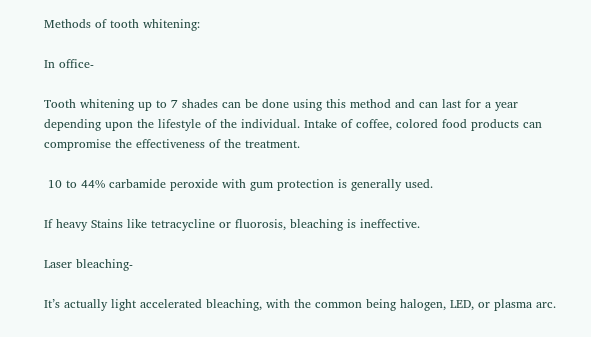Methods of tooth whitening:

In office-

Tooth whitening up to 7 shades can be done using this method and can last for a year depending upon the lifestyle of the individual. Intake of coffee, colored food products can compromise the effectiveness of the treatment.

 10 to 44% carbamide peroxide with gum protection is generally used.

If heavy Stains like tetracycline or fluorosis, bleaching is ineffective.

Laser bleaching-

It’s actually light accelerated bleaching, with the common being halogen, LED, or plasma arc.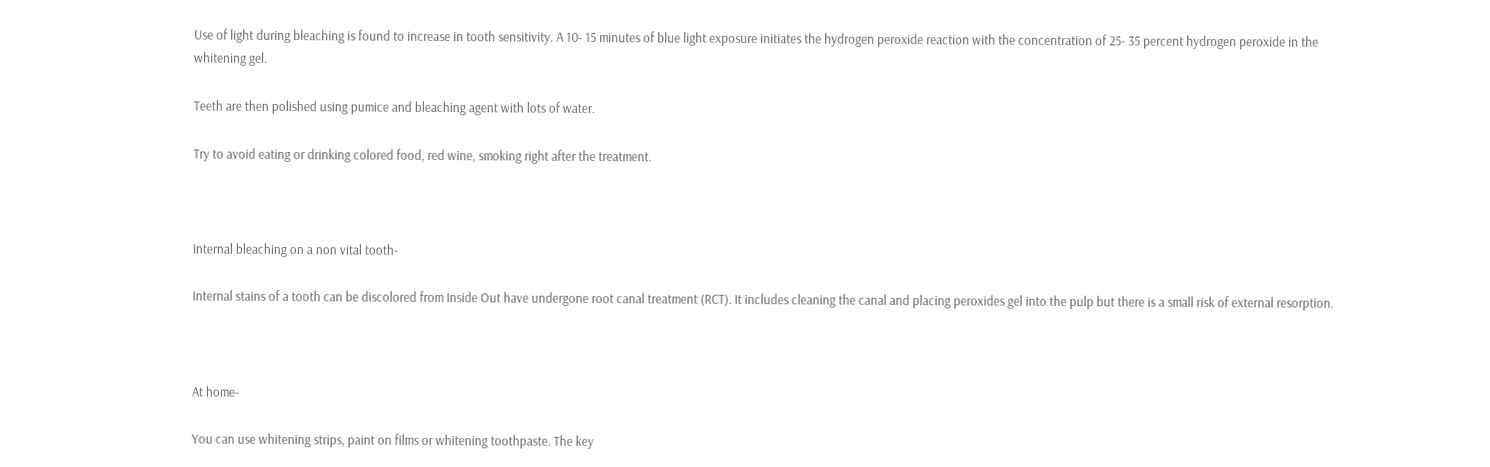Use of light during bleaching is found to increase in tooth sensitivity. A 10- 15 minutes of blue light exposure initiates the hydrogen peroxide reaction with the concentration of 25- 35 percent hydrogen peroxide in the whitening gel.

Teeth are then polished using pumice and bleaching agent with lots of water.

Try to avoid eating or drinking colored food, red wine, smoking right after the treatment.



Internal bleaching on a non vital tooth-

Internal stains of a tooth can be discolored from Inside Out have undergone root canal treatment (RCT). It includes cleaning the canal and placing peroxides gel into the pulp but there is a small risk of external resorption.



At home-

You can use whitening strips, paint on films or whitening toothpaste. The key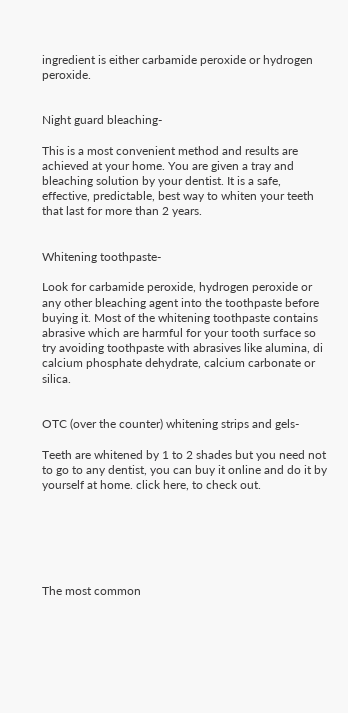ingredient is either carbamide peroxide or hydrogen peroxide.


Night guard bleaching-

This is a most convenient method and results are achieved at your home. You are given a tray and bleaching solution by your dentist. It is a safe, effective, predictable, best way to whiten your teeth that last for more than 2 years.


Whitening toothpaste-

Look for carbamide peroxide, hydrogen peroxide or any other bleaching agent into the toothpaste before buying it. Most of the whitening toothpaste contains abrasive which are harmful for your tooth surface so try avoiding toothpaste with abrasives like alumina, di calcium phosphate dehydrate, calcium carbonate or silica.


OTC (over the counter) whitening strips and gels-

Teeth are whitened by 1 to 2 shades but you need not to go to any dentist, you can buy it online and do it by yourself at home. click here, to check out.






The most common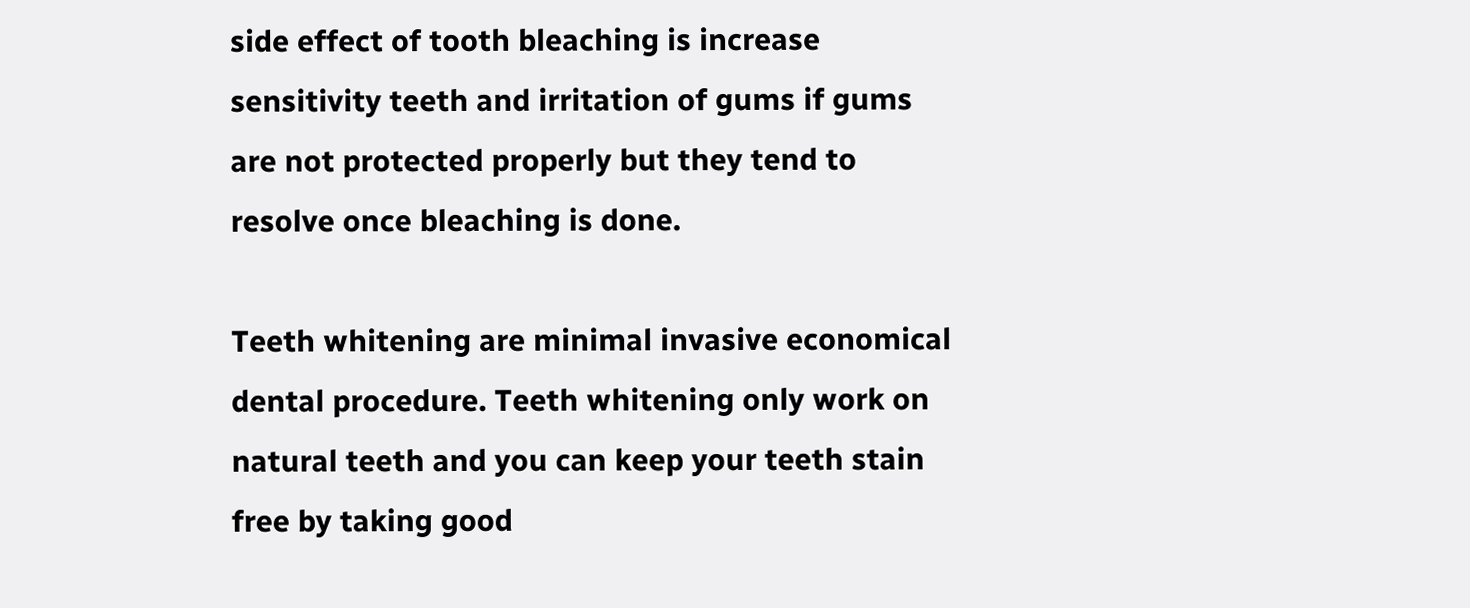side effect of tooth bleaching is increase sensitivity teeth and irritation of gums if gums are not protected properly but they tend to resolve once bleaching is done.

Teeth whitening are minimal invasive economical dental procedure. Teeth whitening only work on natural teeth and you can keep your teeth stain free by taking good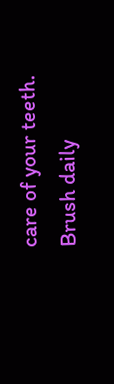care of your teeth. Brush daily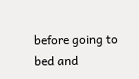before going to bed and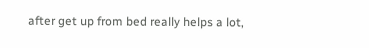after get up from bed really helps a lot,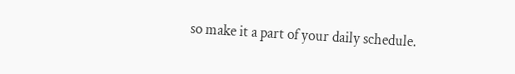so make it a part of your daily schedule.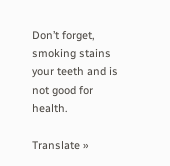Don’t forget, smoking stains your teeth and is not good for health.

Translate »